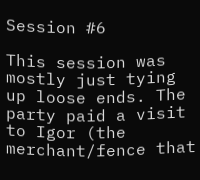Session #6

This session was mostly just tying up loose ends. The party paid a visit to Igor (the merchant/fence that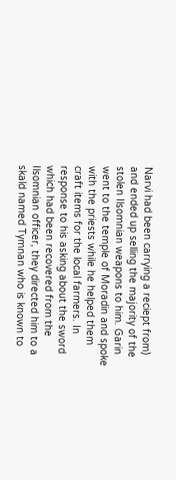Narvi had been carrying a reciept from) and ended up selling the majority of the stolen Ilsomnian weapons to him. Garin went to the temple of Moradin and spoke with the priests while he helped them craft items for the local farmers. In response to his asking about the sword which had been recovered from the Ilsomnian officer, they directed him to a skald named Tymnan who is known to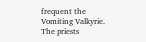frequent the Vomiting Valkyrie. The priests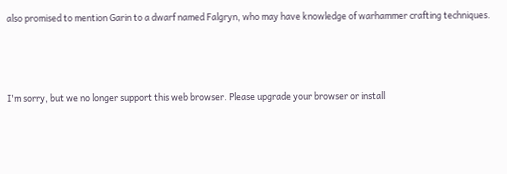also promised to mention Garin to a dwarf named Falgryn, who may have knowledge of warhammer crafting techniques.



I'm sorry, but we no longer support this web browser. Please upgrade your browser or install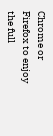Chrome or Firefox to enjoy the full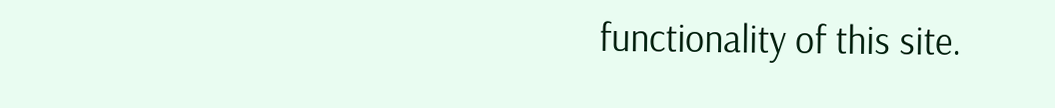functionality of this site.